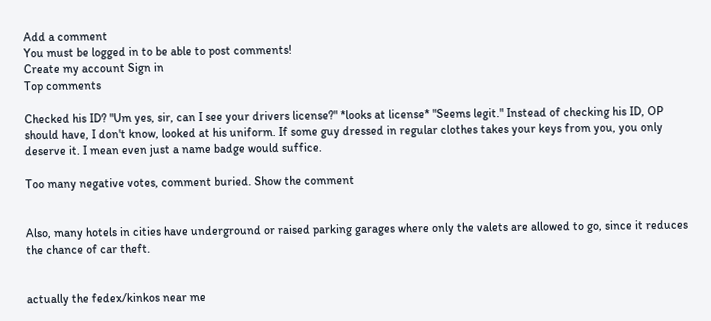Add a comment
You must be logged in to be able to post comments!
Create my account Sign in
Top comments

Checked his ID? "Um yes, sir, can I see your drivers license?" *looks at license* "Seems legit." Instead of checking his ID, OP should have, I don't know, looked at his uniform. If some guy dressed in regular clothes takes your keys from you, you only deserve it. I mean even just a name badge would suffice.

Too many negative votes, comment buried. Show the comment


Also, many hotels in cities have underground or raised parking garages where only the valets are allowed to go, since it reduces the chance of car theft.


actually the fedex/kinkos near me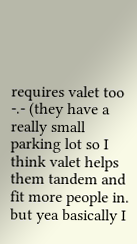requires valet too -.- (they have a really small parking lot so I think valet helps them tandem and fit more people in. but yea basically I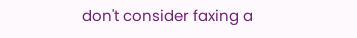don't consider faxing a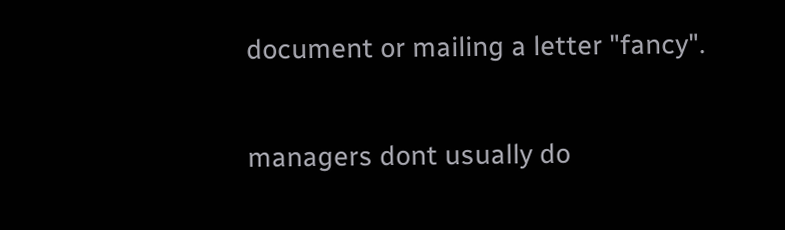document or mailing a letter "fancy".

managers dont usually do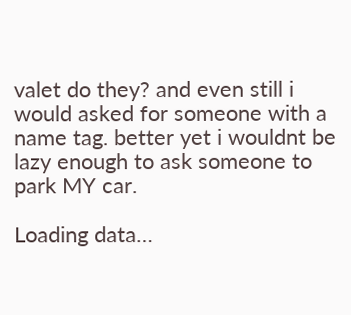valet do they? and even still i would asked for someone with a name tag. better yet i wouldnt be lazy enough to ask someone to park MY car.

Loading data…